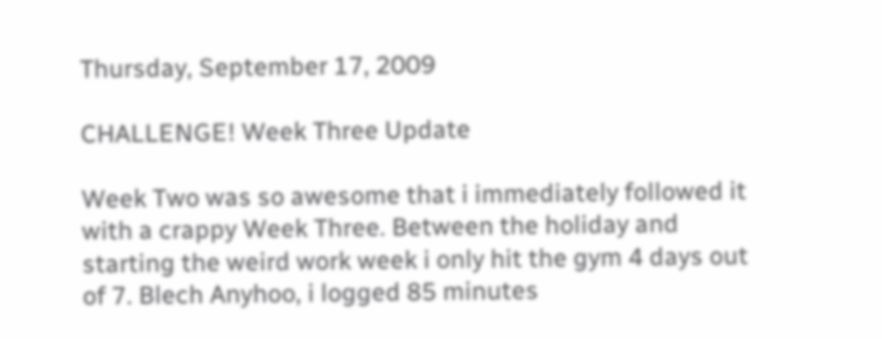Thursday, September 17, 2009

CHALLENGE! Week Three Update

Week Two was so awesome that i immediately followed it with a crappy Week Three. Between the holiday and starting the weird work week i only hit the gym 4 days out of 7. Blech Anyhoo, i logged 85 minutes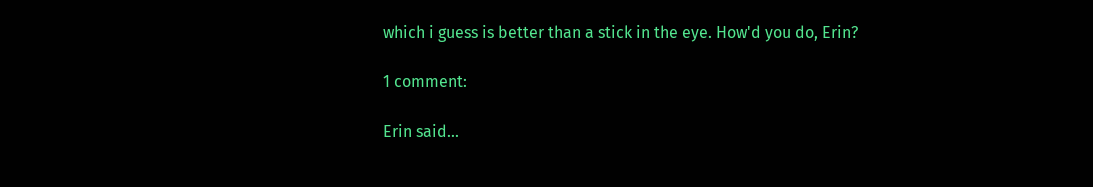which i guess is better than a stick in the eye. How'd you do, Erin?

1 comment:

Erin said...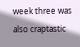week three was also craptastic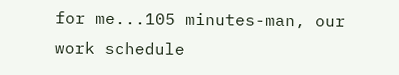for me...105 minutes-man, our work schedule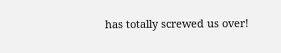has totally screwed us over!